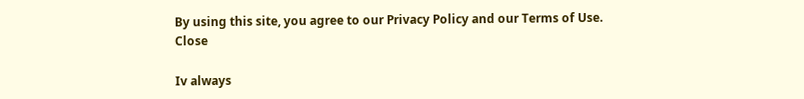By using this site, you agree to our Privacy Policy and our Terms of Use. Close

Iv always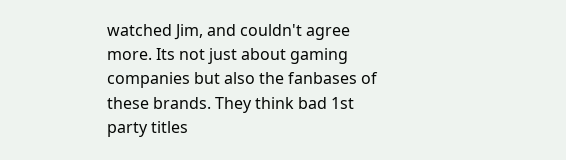watched Jim, and couldn't agree more. Its not just about gaming companies but also the fanbases of these brands. They think bad 1st party titles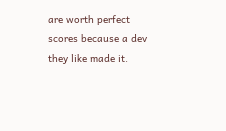are worth perfect scores because a dev they like made it.